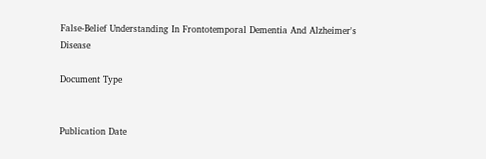False-Belief Understanding In Frontotemporal Dementia And Alzheimer's Disease

Document Type


Publication Date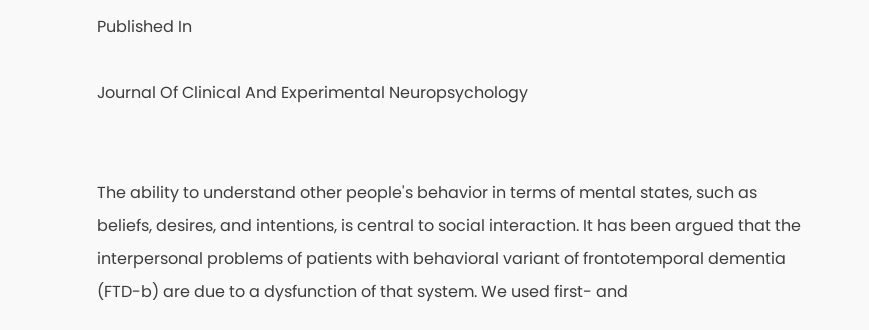Published In

Journal Of Clinical And Experimental Neuropsychology


The ability to understand other people's behavior in terms of mental states, such as beliefs, desires, and intentions, is central to social interaction. It has been argued that the interpersonal problems of patients with behavioral variant of frontotemporal dementia (FTD-b) are due to a dysfunction of that system. We used first- and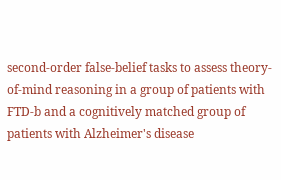second-order false-belief tasks to assess theory-of-mind reasoning in a group of patients with FTD-b and a cognitively matched group of patients with Alzheimer's disease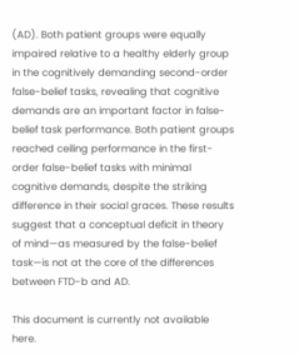(AD). Both patient groups were equally impaired relative to a healthy elderly group in the cognitively demanding second-order false-belief tasks, revealing that cognitive demands are an important factor in false-belief task performance. Both patient groups reached ceiling performance in the first-order false-belief tasks with minimal cognitive demands, despite the striking difference in their social graces. These results suggest that a conceptual deficit in theory of mind—as measured by the false-belief task—is not at the core of the differences between FTD-b and AD.

This document is currently not available here.